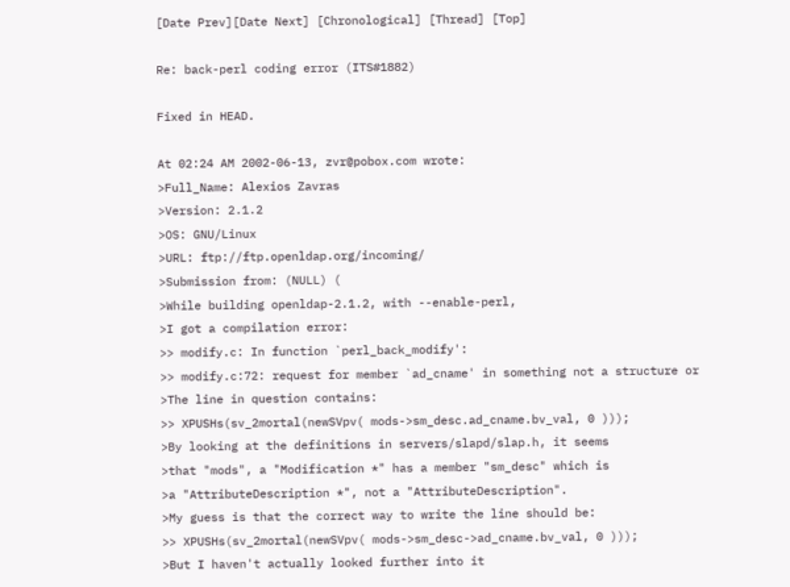[Date Prev][Date Next] [Chronological] [Thread] [Top]

Re: back-perl coding error (ITS#1882)

Fixed in HEAD.

At 02:24 AM 2002-06-13, zvr@pobox.com wrote:
>Full_Name: Alexios Zavras
>Version: 2.1.2
>OS: GNU/Linux
>URL: ftp://ftp.openldap.org/incoming/
>Submission from: (NULL) (
>While building openldap-2.1.2, with --enable-perl,
>I got a compilation error:
>> modify.c: In function `perl_back_modify':
>> modify.c:72: request for member `ad_cname' in something not a structure or
>The line in question contains:
>> XPUSHs(sv_2mortal(newSVpv( mods->sm_desc.ad_cname.bv_val, 0 )));
>By looking at the definitions in servers/slapd/slap.h, it seems
>that "mods", a "Modification *" has a member "sm_desc" which is
>a "AttributeDescription *", not a "AttributeDescription".
>My guess is that the correct way to write the line should be:
>> XPUSHs(sv_2mortal(newSVpv( mods->sm_desc->ad_cname.bv_val, 0 )));
>But I haven't actually looked further into it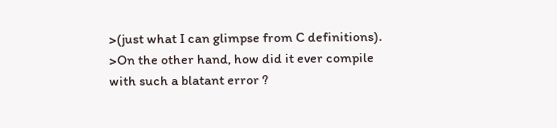>(just what I can glimpse from C definitions).
>On the other hand, how did it ever compile with such a blatant error ?